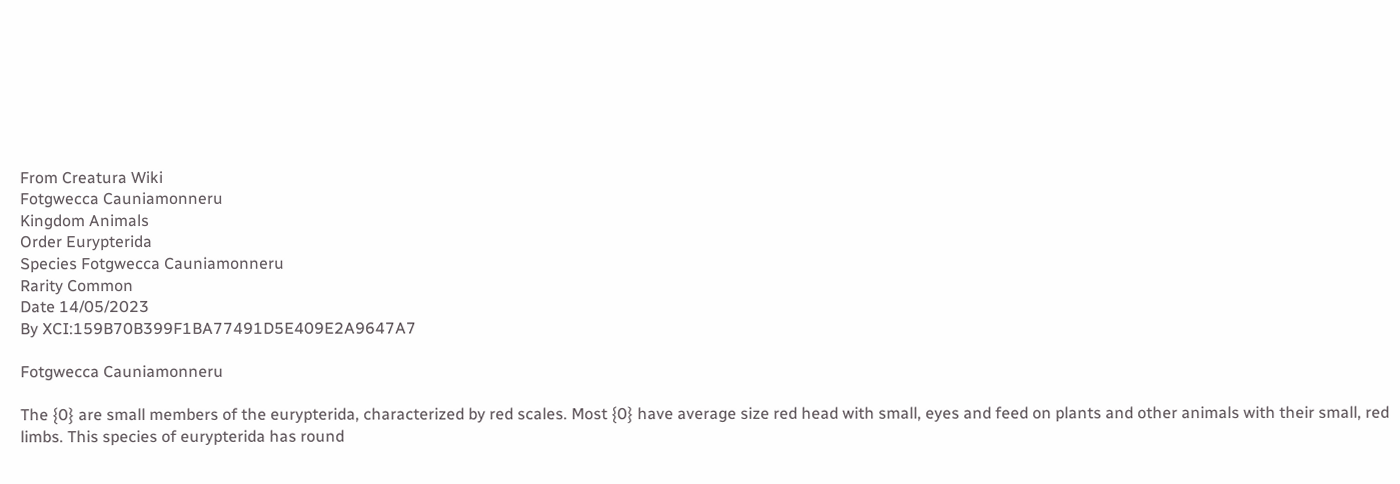From Creatura Wiki
Fotgwecca Cauniamonneru
Kingdom Animals
Order Eurypterida
Species Fotgwecca Cauniamonneru
Rarity Common
Date 14/05/2023
By XCI:159B70B399F1BA77491D5E409E2A9647A7

Fotgwecca Cauniamonneru

The {0} are small members of the eurypterida, characterized by red scales. Most {0} have average size red head with small, eyes and feed on plants and other animals with their small, red limbs. This species of eurypterida has round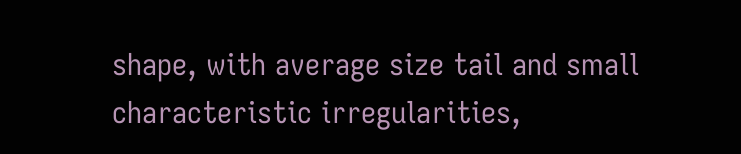shape, with average size tail and small characteristic irregularities,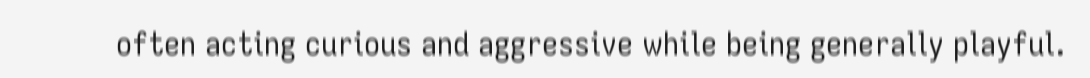often acting curious and aggressive while being generally playful.